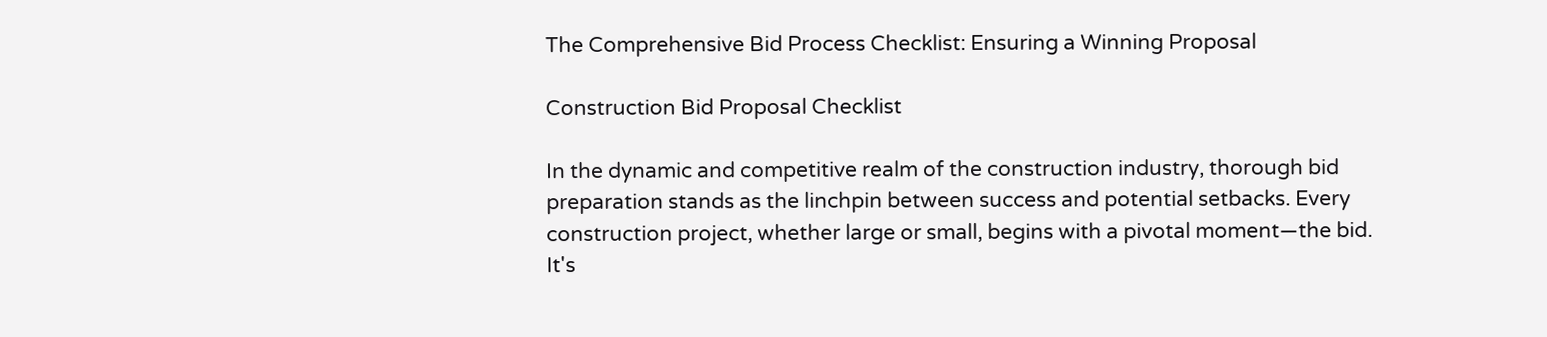The Comprehensive Bid Process Checklist: Ensuring a Winning Proposal

Construction Bid Proposal Checklist

In the dynamic and competitive realm of the construction industry, thorough bid preparation stands as the linchpin between success and potential setbacks. Every construction project, whether large or small, begins with a pivotal moment—the bid. It's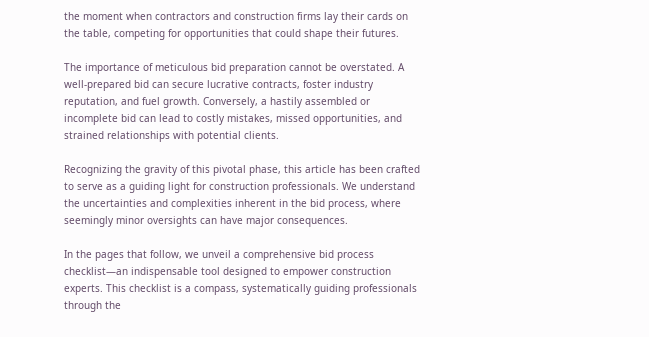the moment when contractors and construction firms lay their cards on the table, competing for opportunities that could shape their futures.

The importance of meticulous bid preparation cannot be overstated. A well-prepared bid can secure lucrative contracts, foster industry reputation, and fuel growth. Conversely, a hastily assembled or incomplete bid can lead to costly mistakes, missed opportunities, and strained relationships with potential clients.

Recognizing the gravity of this pivotal phase, this article has been crafted to serve as a guiding light for construction professionals. We understand the uncertainties and complexities inherent in the bid process, where seemingly minor oversights can have major consequences.

In the pages that follow, we unveil a comprehensive bid process checklist—an indispensable tool designed to empower construction experts. This checklist is a compass, systematically guiding professionals through the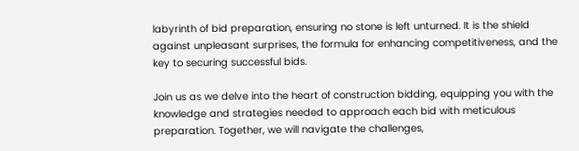labyrinth of bid preparation, ensuring no stone is left unturned. It is the shield against unpleasant surprises, the formula for enhancing competitiveness, and the key to securing successful bids.

Join us as we delve into the heart of construction bidding, equipping you with the knowledge and strategies needed to approach each bid with meticulous preparation. Together, we will navigate the challenges,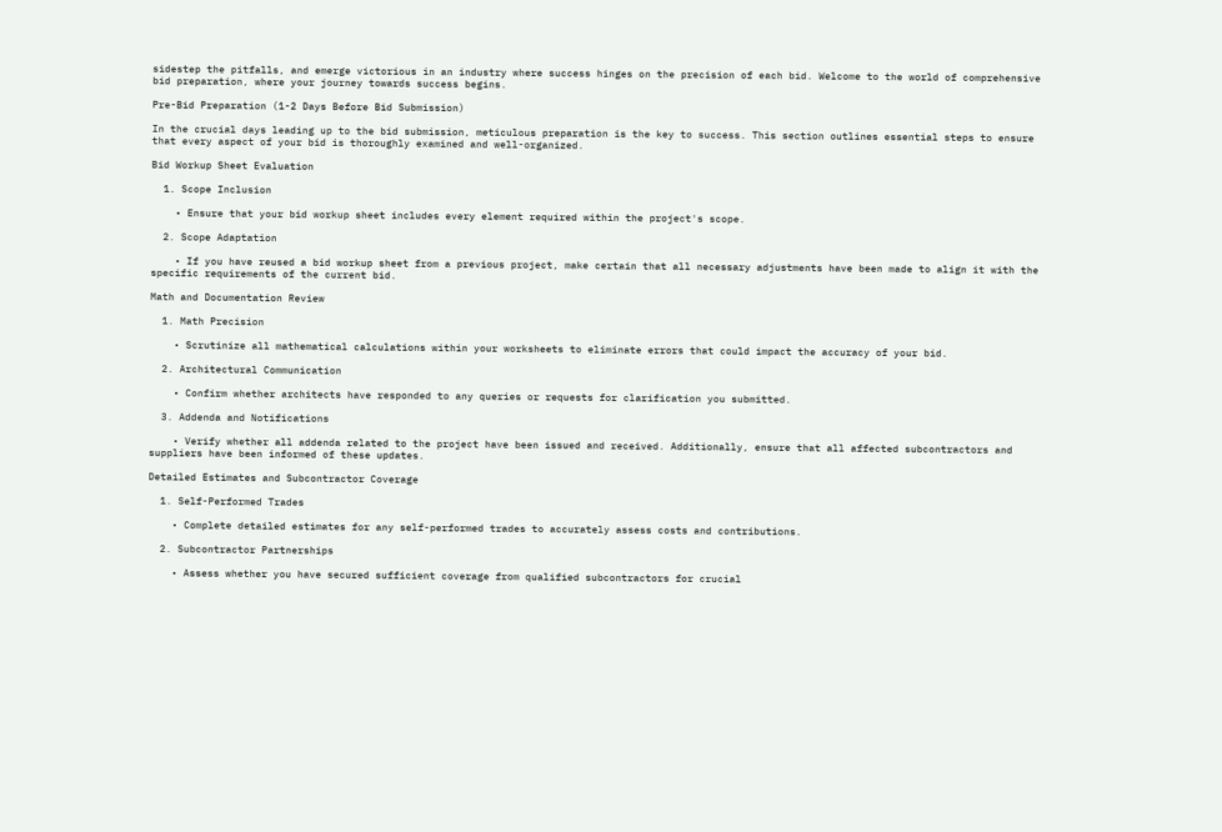sidestep the pitfalls, and emerge victorious in an industry where success hinges on the precision of each bid. Welcome to the world of comprehensive bid preparation, where your journey towards success begins.

Pre-Bid Preparation (1-2 Days Before Bid Submission)

In the crucial days leading up to the bid submission, meticulous preparation is the key to success. This section outlines essential steps to ensure that every aspect of your bid is thoroughly examined and well-organized.

Bid Workup Sheet Evaluation

  1. Scope Inclusion

    • Ensure that your bid workup sheet includes every element required within the project's scope.

  2. Scope Adaptation

    • If you have reused a bid workup sheet from a previous project, make certain that all necessary adjustments have been made to align it with the specific requirements of the current bid.

Math and Documentation Review

  1. Math Precision

    • Scrutinize all mathematical calculations within your worksheets to eliminate errors that could impact the accuracy of your bid.

  2. Architectural Communication

    • Confirm whether architects have responded to any queries or requests for clarification you submitted.

  3. Addenda and Notifications

    • Verify whether all addenda related to the project have been issued and received. Additionally, ensure that all affected subcontractors and suppliers have been informed of these updates.

Detailed Estimates and Subcontractor Coverage

  1. Self-Performed Trades

    • Complete detailed estimates for any self-performed trades to accurately assess costs and contributions.

  2. Subcontractor Partnerships

    • Assess whether you have secured sufficient coverage from qualified subcontractors for crucial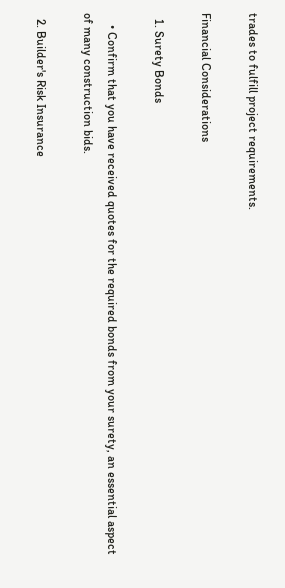trades to fulfill project requirements.

Financial Considerations

  1. Surety Bonds

    • Confirm that you have received quotes for the required bonds from your surety, an essential aspect of many construction bids.

  2. Builder's Risk Insurance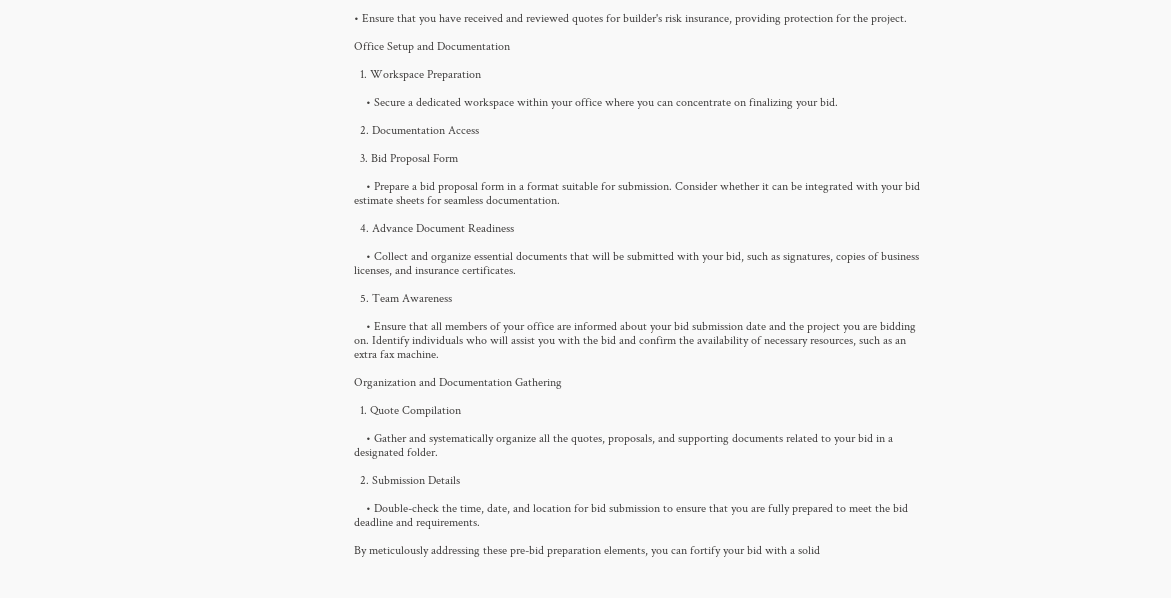• Ensure that you have received and reviewed quotes for builder's risk insurance, providing protection for the project.

Office Setup and Documentation

  1. Workspace Preparation

    • Secure a dedicated workspace within your office where you can concentrate on finalizing your bid.

  2. Documentation Access

  3. Bid Proposal Form

    • Prepare a bid proposal form in a format suitable for submission. Consider whether it can be integrated with your bid estimate sheets for seamless documentation.

  4. Advance Document Readiness

    • Collect and organize essential documents that will be submitted with your bid, such as signatures, copies of business licenses, and insurance certificates.

  5. Team Awareness

    • Ensure that all members of your office are informed about your bid submission date and the project you are bidding on. Identify individuals who will assist you with the bid and confirm the availability of necessary resources, such as an extra fax machine.

Organization and Documentation Gathering

  1. Quote Compilation

    • Gather and systematically organize all the quotes, proposals, and supporting documents related to your bid in a designated folder.

  2. Submission Details

    • Double-check the time, date, and location for bid submission to ensure that you are fully prepared to meet the bid deadline and requirements.

By meticulously addressing these pre-bid preparation elements, you can fortify your bid with a solid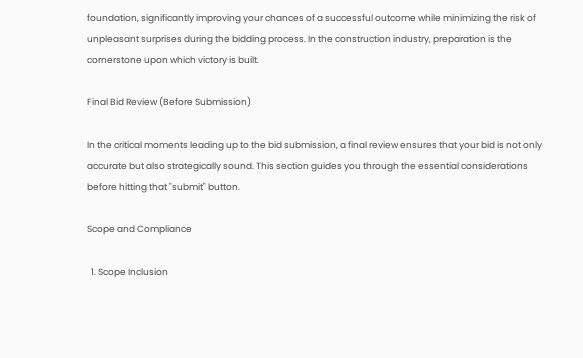foundation, significantly improving your chances of a successful outcome while minimizing the risk of unpleasant surprises during the bidding process. In the construction industry, preparation is the cornerstone upon which victory is built.

Final Bid Review (Before Submission)

In the critical moments leading up to the bid submission, a final review ensures that your bid is not only accurate but also strategically sound. This section guides you through the essential considerations before hitting that "submit" button.

Scope and Compliance

  1. Scope Inclusion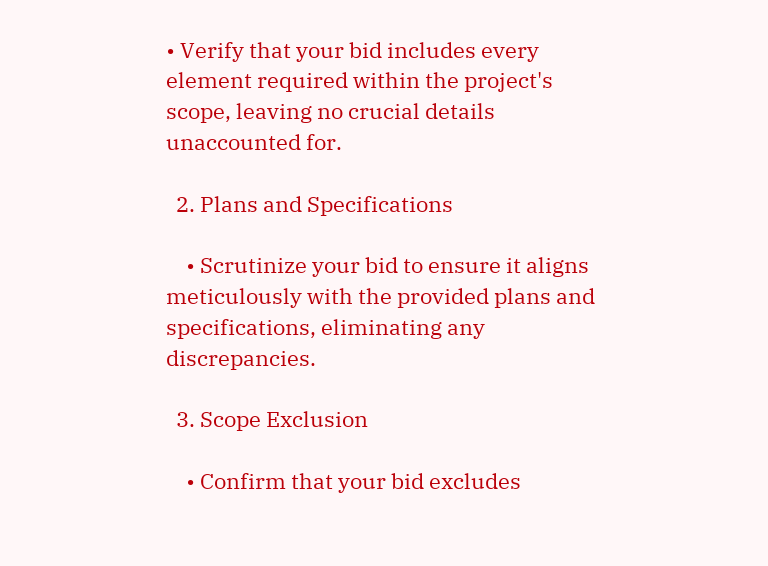• Verify that your bid includes every element required within the project's scope, leaving no crucial details unaccounted for.

  2. Plans and Specifications

    • Scrutinize your bid to ensure it aligns meticulously with the provided plans and specifications, eliminating any discrepancies.

  3. Scope Exclusion

    • Confirm that your bid excludes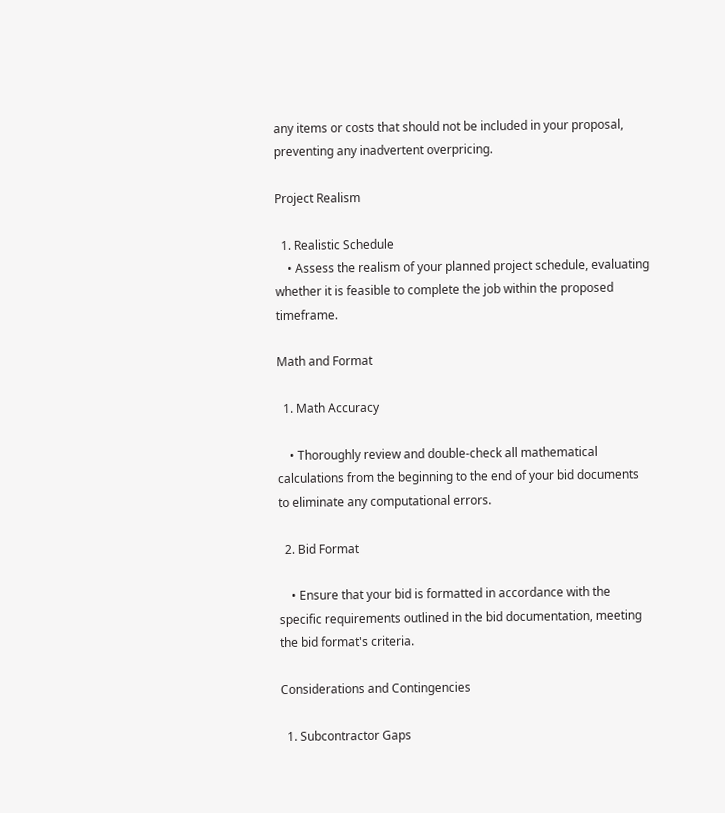any items or costs that should not be included in your proposal, preventing any inadvertent overpricing.

Project Realism

  1. Realistic Schedule
    • Assess the realism of your planned project schedule, evaluating whether it is feasible to complete the job within the proposed timeframe.

Math and Format

  1. Math Accuracy

    • Thoroughly review and double-check all mathematical calculations from the beginning to the end of your bid documents to eliminate any computational errors.

  2. Bid Format

    • Ensure that your bid is formatted in accordance with the specific requirements outlined in the bid documentation, meeting the bid format's criteria.

Considerations and Contingencies

  1. Subcontractor Gaps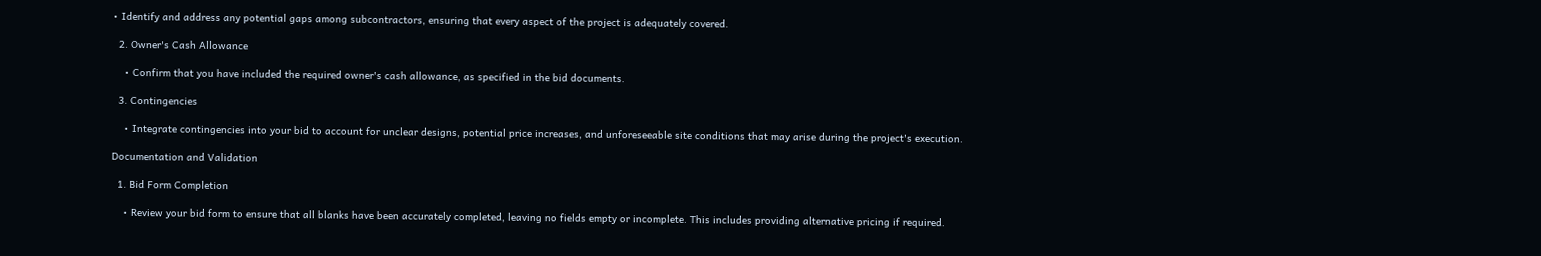• Identify and address any potential gaps among subcontractors, ensuring that every aspect of the project is adequately covered.

  2. Owner's Cash Allowance

    • Confirm that you have included the required owner's cash allowance, as specified in the bid documents.

  3. Contingencies

    • Integrate contingencies into your bid to account for unclear designs, potential price increases, and unforeseeable site conditions that may arise during the project's execution.

Documentation and Validation

  1. Bid Form Completion

    • Review your bid form to ensure that all blanks have been accurately completed, leaving no fields empty or incomplete. This includes providing alternative pricing if required.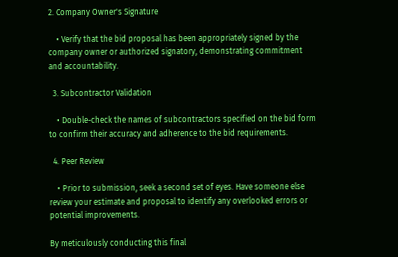2. Company Owner's Signature

    • Verify that the bid proposal has been appropriately signed by the company owner or authorized signatory, demonstrating commitment and accountability.

  3. Subcontractor Validation

    • Double-check the names of subcontractors specified on the bid form to confirm their accuracy and adherence to the bid requirements.

  4. Peer Review

    • Prior to submission, seek a second set of eyes. Have someone else review your estimate and proposal to identify any overlooked errors or potential improvements.

By meticulously conducting this final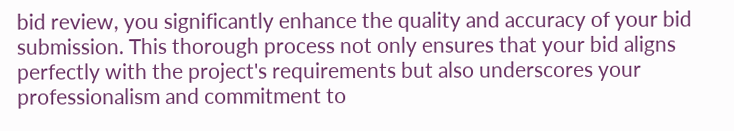bid review, you significantly enhance the quality and accuracy of your bid submission. This thorough process not only ensures that your bid aligns perfectly with the project's requirements but also underscores your professionalism and commitment to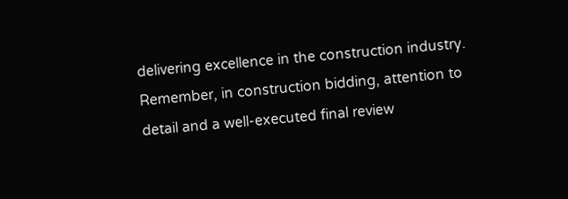delivering excellence in the construction industry. Remember, in construction bidding, attention to detail and a well-executed final review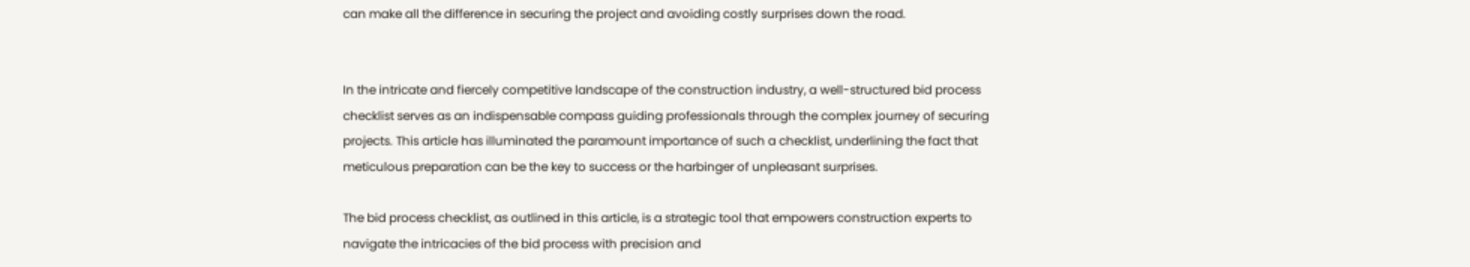can make all the difference in securing the project and avoiding costly surprises down the road.


In the intricate and fiercely competitive landscape of the construction industry, a well-structured bid process checklist serves as an indispensable compass guiding professionals through the complex journey of securing projects. This article has illuminated the paramount importance of such a checklist, underlining the fact that meticulous preparation can be the key to success or the harbinger of unpleasant surprises.

The bid process checklist, as outlined in this article, is a strategic tool that empowers construction experts to navigate the intricacies of the bid process with precision and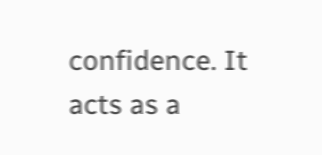confidence. It acts as a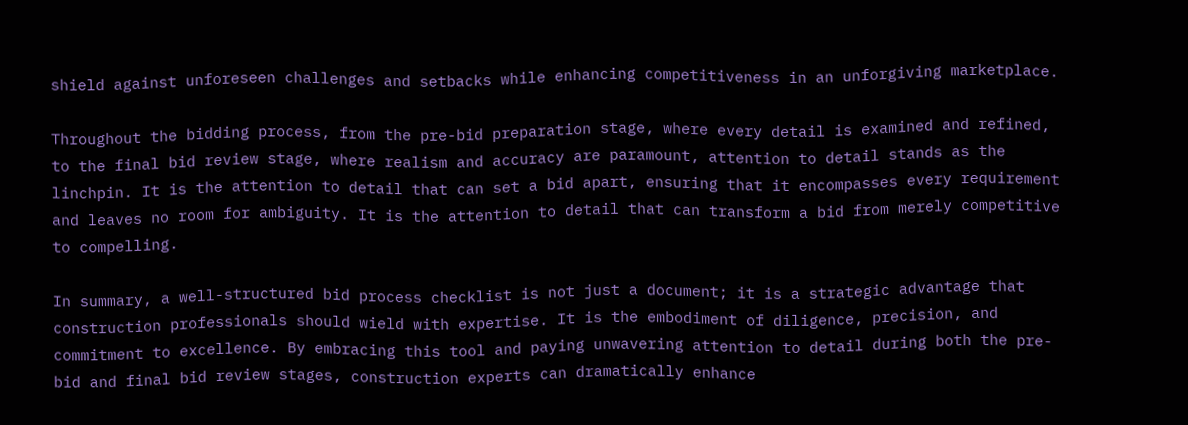shield against unforeseen challenges and setbacks while enhancing competitiveness in an unforgiving marketplace.

Throughout the bidding process, from the pre-bid preparation stage, where every detail is examined and refined, to the final bid review stage, where realism and accuracy are paramount, attention to detail stands as the linchpin. It is the attention to detail that can set a bid apart, ensuring that it encompasses every requirement and leaves no room for ambiguity. It is the attention to detail that can transform a bid from merely competitive to compelling.

In summary, a well-structured bid process checklist is not just a document; it is a strategic advantage that construction professionals should wield with expertise. It is the embodiment of diligence, precision, and commitment to excellence. By embracing this tool and paying unwavering attention to detail during both the pre-bid and final bid review stages, construction experts can dramatically enhance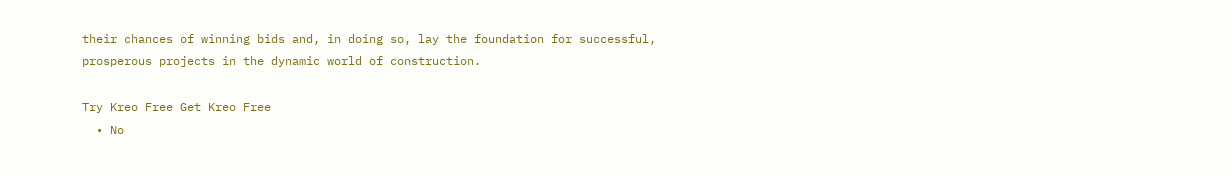their chances of winning bids and, in doing so, lay the foundation for successful, prosperous projects in the dynamic world of construction.

Try Kreo Free Get Kreo Free
  • No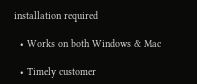installation required

  • Works on both Windows & Mac

  • Timely customer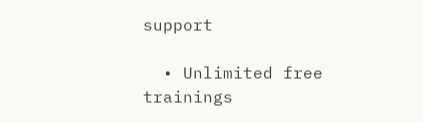support

  • Unlimited free trainings